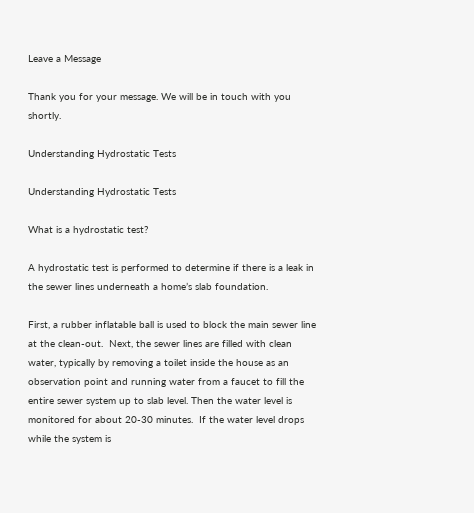Leave a Message

Thank you for your message. We will be in touch with you shortly.

Understanding Hydrostatic Tests

Understanding Hydrostatic Tests

What is a hydrostatic test?

A hydrostatic test is performed to determine if there is a leak in the sewer lines underneath a home’s slab foundation.

First, a rubber inflatable ball is used to block the main sewer line at the clean-out.  Next, the sewer lines are filled with clean water, typically by removing a toilet inside the house as an observation point and running water from a faucet to fill the entire sewer system up to slab level. Then the water level is monitored for about 20-30 minutes.  If the water level drops while the system is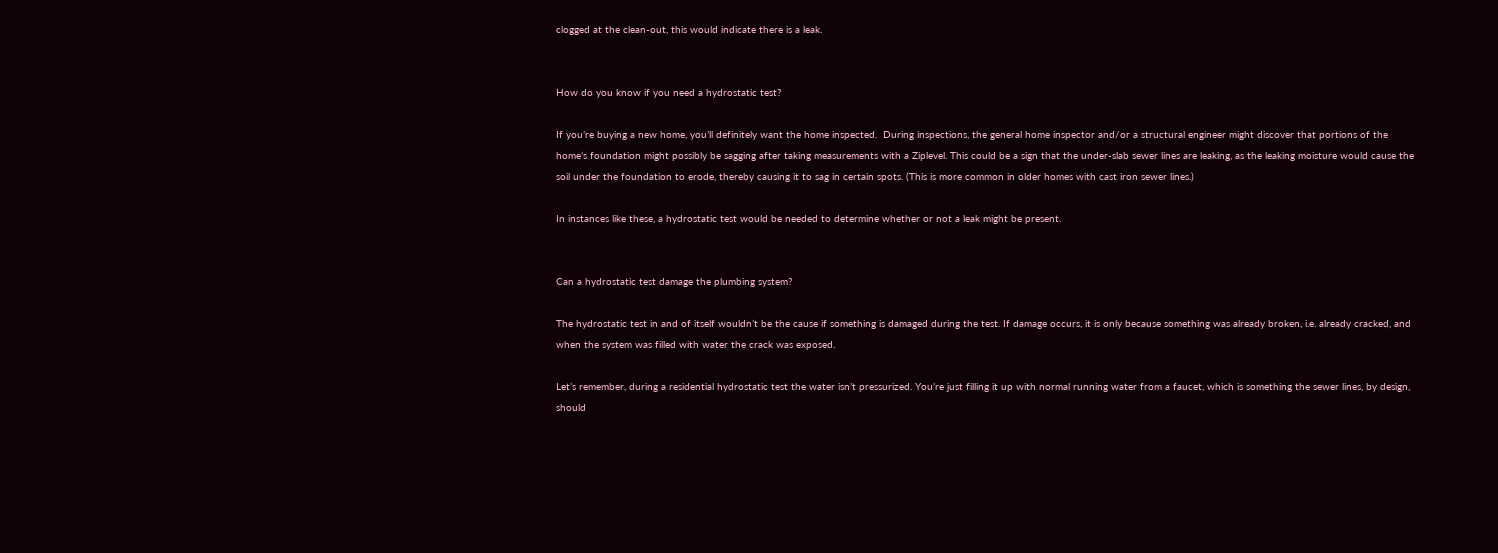clogged at the clean-out, this would indicate there is a leak.


How do you know if you need a hydrostatic test?

If you’re buying a new home, you’ll definitely want the home inspected.  During inspections, the general home inspector and/or a structural engineer might discover that portions of the home’s foundation might possibly be sagging after taking measurements with a Ziplevel. This could be a sign that the under-slab sewer lines are leaking, as the leaking moisture would cause the soil under the foundation to erode, thereby causing it to sag in certain spots. (This is more common in older homes with cast iron sewer lines.)

In instances like these, a hydrostatic test would be needed to determine whether or not a leak might be present.


Can a hydrostatic test damage the plumbing system?

The hydrostatic test in and of itself wouldn’t be the cause if something is damaged during the test. If damage occurs, it is only because something was already broken, i.e. already cracked, and when the system was filled with water the crack was exposed.

Let’s remember, during a residential hydrostatic test the water isn’t pressurized. You’re just filling it up with normal running water from a faucet, which is something the sewer lines, by design, should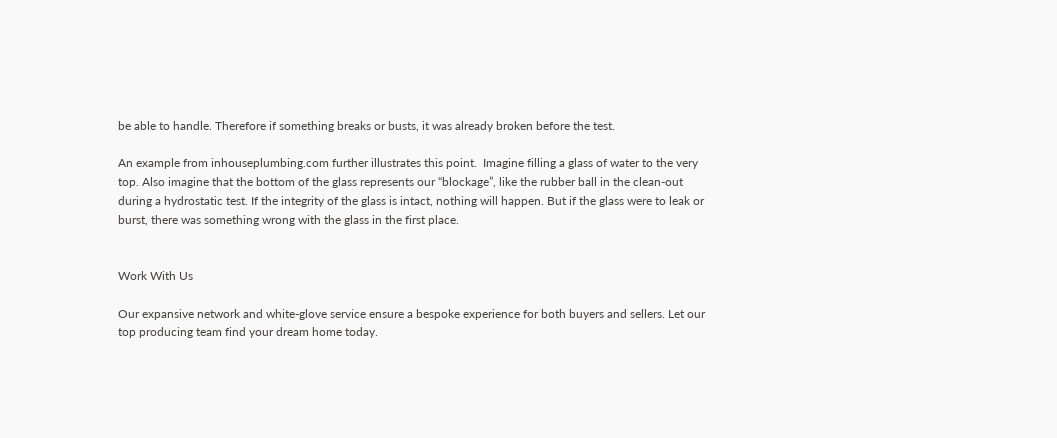be able to handle. Therefore if something breaks or busts, it was already broken before the test.

An example from inhouseplumbing.com further illustrates this point.  Imagine filling a glass of water to the very top. Also imagine that the bottom of the glass represents our “blockage”, like the rubber ball in the clean-out during a hydrostatic test. If the integrity of the glass is intact, nothing will happen. But if the glass were to leak or burst, there was something wrong with the glass in the first place.


Work With Us

Our expansive network and white-glove service ensure a bespoke experience for both buyers and sellers. Let our top producing team find your dream home today.